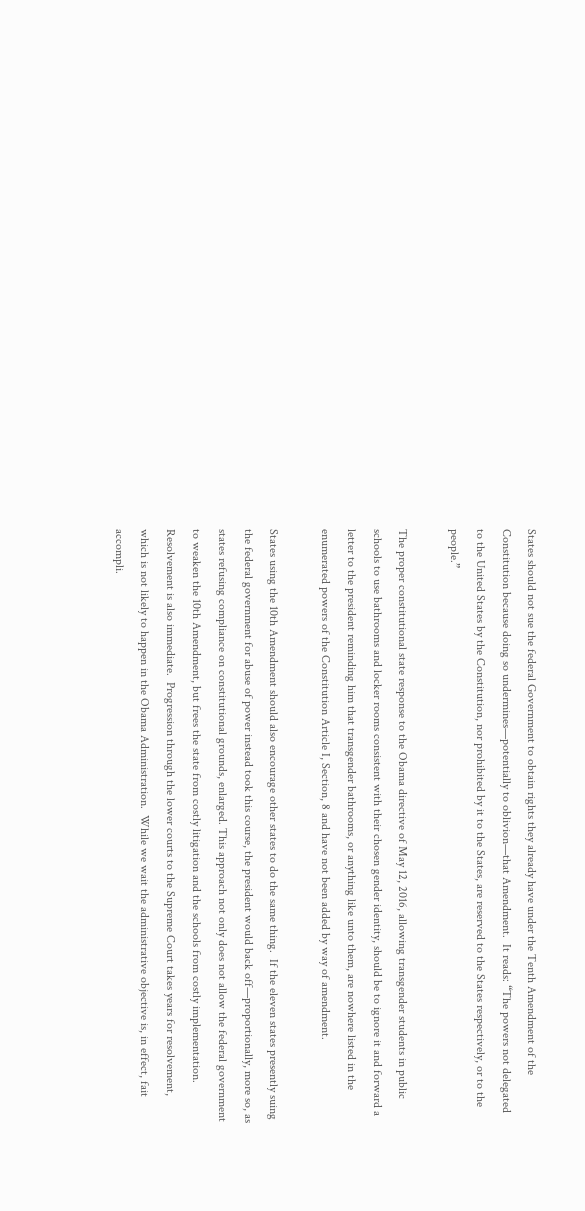States should not sue the federal Government to obtain rights they already have under the Tenth Amendment of the Constitution because doing so undermines—potentially to oblivion—that Amendment.  It reads: “The powers not delegated to the United States by the Constitution, nor prohibited by it to the States, are reserved to the States respectively, or to the people.”

The proper constitutional state response to the Obama directive of May 12, 2016, allowing transgender students in public schools to use bathrooms and locker rooms consistent with their chosen gender identity, should be to ignore it and forward a letter to the president reminding him that transgender bathrooms, or anything like unto them, are nowhere listed in the enumerated powers of the Constitution Article I, Section, 8 and have not been added by way of amendment.

States using the 10th Amendment should also encourage other states to do the same thing.  If the eleven states presently suing the federal government for abuse of power instead took this course, the president would back off—proportionally, more so, as states refusing compliance on constitutional grounds, enlarged. This approach not only does not allow the federal government to weaken the 10th Amendment, but frees the state from costly litigation and the schools from costly implementation.  Resolvement is also immediate.  Progression through the lower courts to the Supreme Court takes years for resolvement, which is not likely to happen in the Obama Administration.  While we wait the administrative objective is, in effect, fait accompli.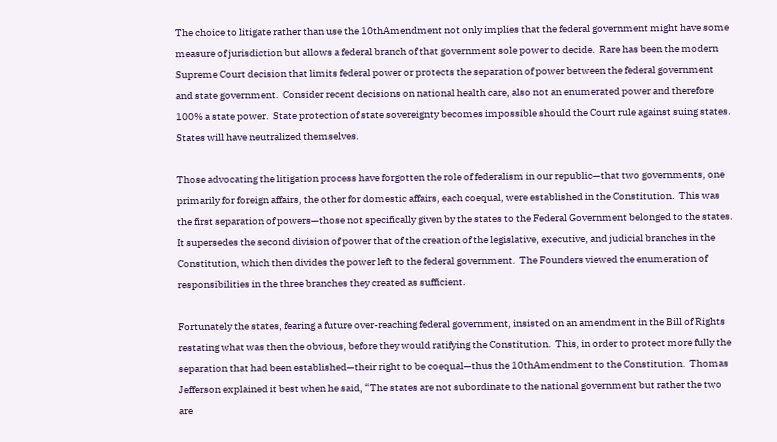The choice to litigate rather than use the 10thAmendment not only implies that the federal government might have some measure of jurisdiction but allows a federal branch of that government sole power to decide.  Rare has been the modern Supreme Court decision that limits federal power or protects the separation of power between the federal government and state government.  Consider recent decisions on national health care, also not an enumerated power and therefore 100% a state power.  State protection of state sovereignty becomes impossible should the Court rule against suing states.  States will have neutralized themselves.

Those advocating the litigation process have forgotten the role of federalism in our republic—that two governments, one primarily for foreign affairs, the other for domestic affairs, each coequal, were established in the Constitution.  This was the first separation of powers—those not specifically given by the states to the Federal Government belonged to the states.  It supersedes the second division of power that of the creation of the legislative, executive, and judicial branches in the Constitution, which then divides the power left to the federal government.  The Founders viewed the enumeration of responsibilities in the three branches they created as sufficient.

Fortunately the states, fearing a future over-reaching federal government, insisted on an amendment in the Bill of Rights restating what was then the obvious, before they would ratifying the Constitution.  This, in order to protect more fully the separation that had been established—their right to be coequal—thus the 10thAmendment to the Constitution.  Thomas Jefferson explained it best when he said, “The states are not subordinate to the national government but rather the two are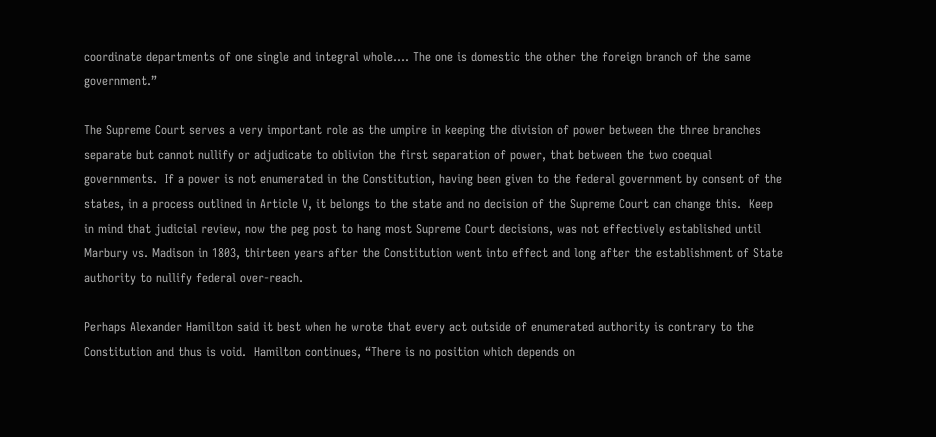coordinate departments of one single and integral whole…. The one is domestic the other the foreign branch of the same government.”

The Supreme Court serves a very important role as the umpire in keeping the division of power between the three branches separate but cannot nullify or adjudicate to oblivion the first separation of power, that between the two coequal governments.  If a power is not enumerated in the Constitution, having been given to the federal government by consent of the states, in a process outlined in Article V, it belongs to the state and no decision of the Supreme Court can change this.  Keep in mind that judicial review, now the peg post to hang most Supreme Court decisions, was not effectively established until Marbury vs. Madison in 1803, thirteen years after the Constitution went into effect and long after the establishment of State authority to nullify federal over-reach.

Perhaps Alexander Hamilton said it best when he wrote that every act outside of enumerated authority is contrary to the Constitution and thus is void.  Hamilton continues, “There is no position which depends on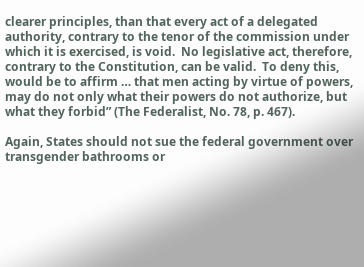clearer principles, than that every act of a delegated authority, contrary to the tenor of the commission under which it is exercised, is void.  No legislative act, therefore, contrary to the Constitution, can be valid.  To deny this, would be to affirm … that men acting by virtue of powers, may do not only what their powers do not authorize, but what they forbid” (The Federalist, No. 78, p. 467).

Again, States should not sue the federal government over transgender bathrooms or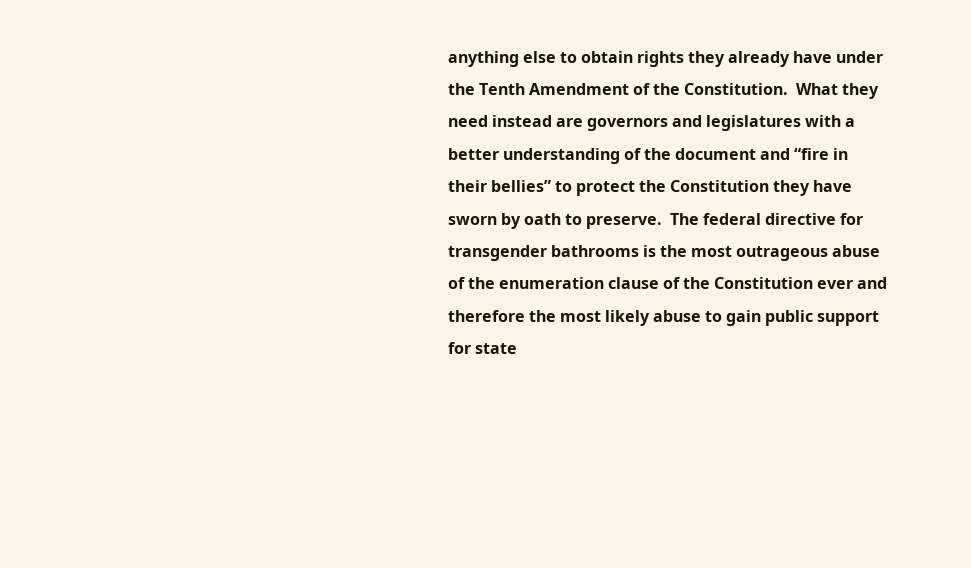anything else to obtain rights they already have under the Tenth Amendment of the Constitution.  What they need instead are governors and legislatures with a better understanding of the document and “fire in their bellies” to protect the Constitution they have sworn by oath to preserve.  The federal directive for transgender bathrooms is the most outrageous abuse of the enumeration clause of the Constitution ever and therefore the most likely abuse to gain public support for state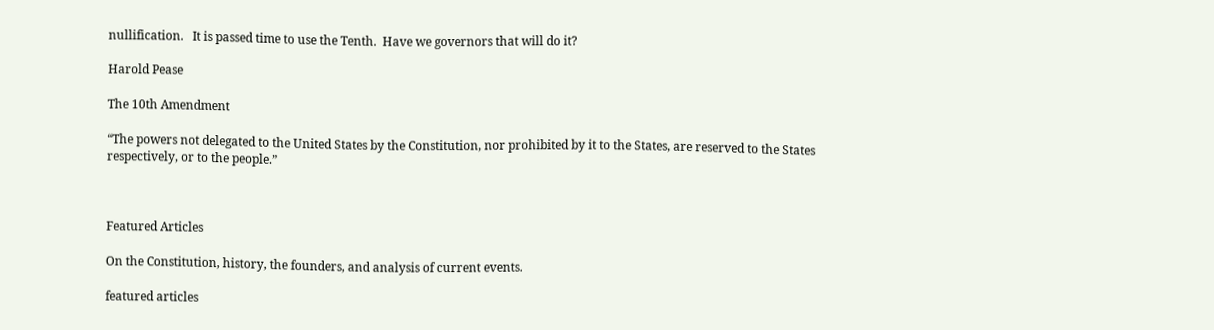nullification.   It is passed time to use the Tenth.  Have we governors that will do it?

Harold Pease

The 10th Amendment

“The powers not delegated to the United States by the Constitution, nor prohibited by it to the States, are reserved to the States respectively, or to the people.”



Featured Articles

On the Constitution, history, the founders, and analysis of current events.

featured articles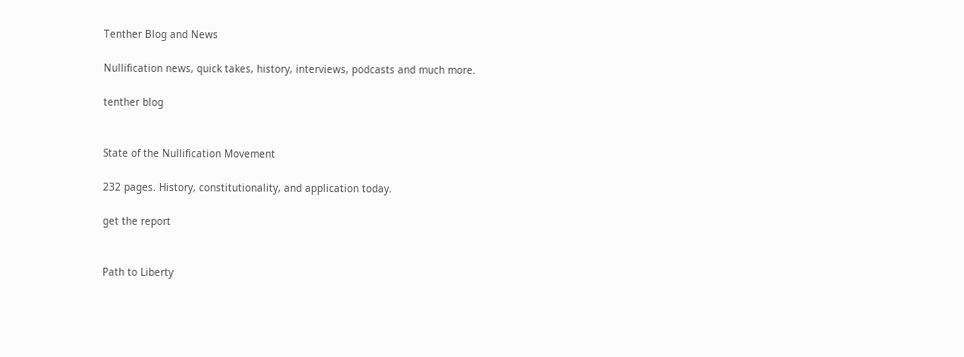Tenther Blog and News

Nullification news, quick takes, history, interviews, podcasts and much more.

tenther blog


State of the Nullification Movement

232 pages. History, constitutionality, and application today.

get the report


Path to Liberty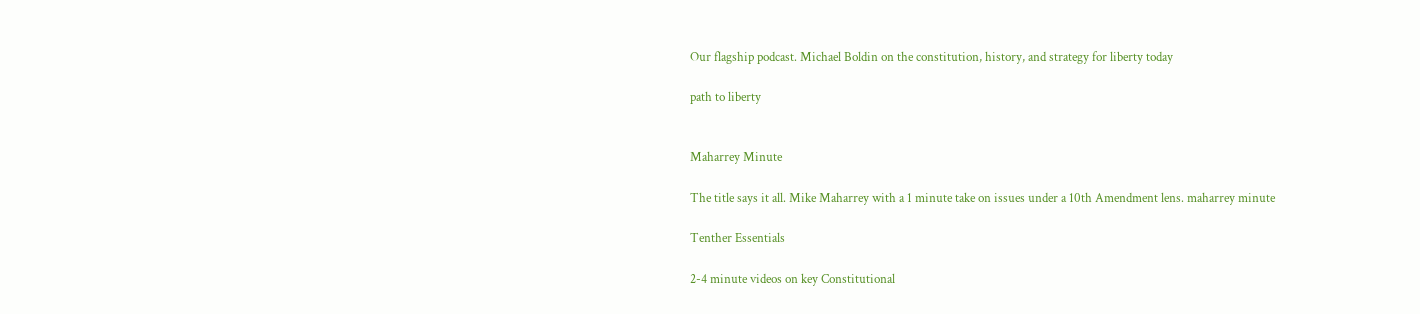Our flagship podcast. Michael Boldin on the constitution, history, and strategy for liberty today

path to liberty


Maharrey Minute

The title says it all. Mike Maharrey with a 1 minute take on issues under a 10th Amendment lens. maharrey minute

Tenther Essentials

2-4 minute videos on key Constitutional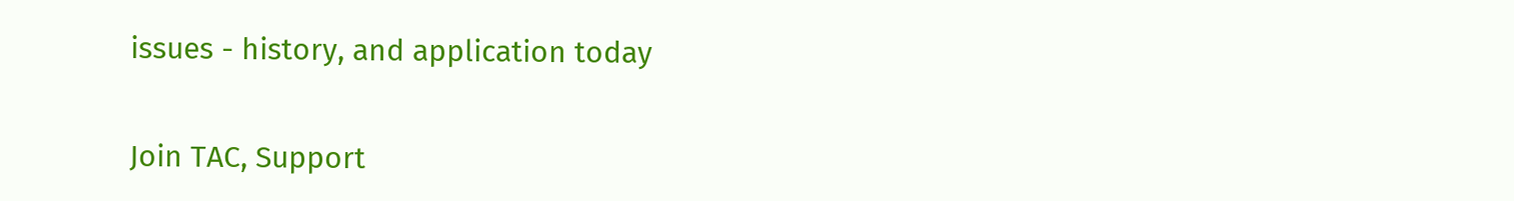issues - history, and application today


Join TAC, Support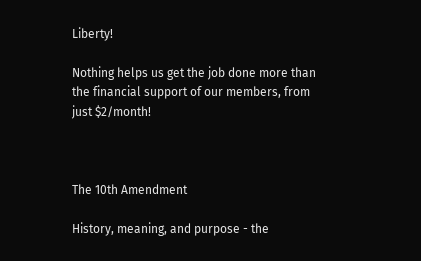Liberty!

Nothing helps us get the job done more than the financial support of our members, from just $2/month!



The 10th Amendment

History, meaning, and purpose - the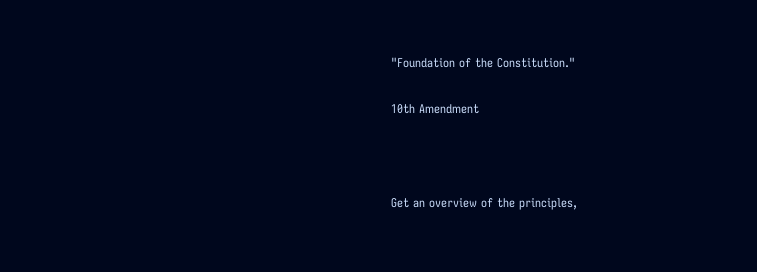"Foundation of the Constitution."

10th Amendment



Get an overview of the principles,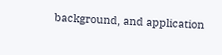background, and application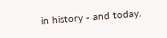in history - and today.